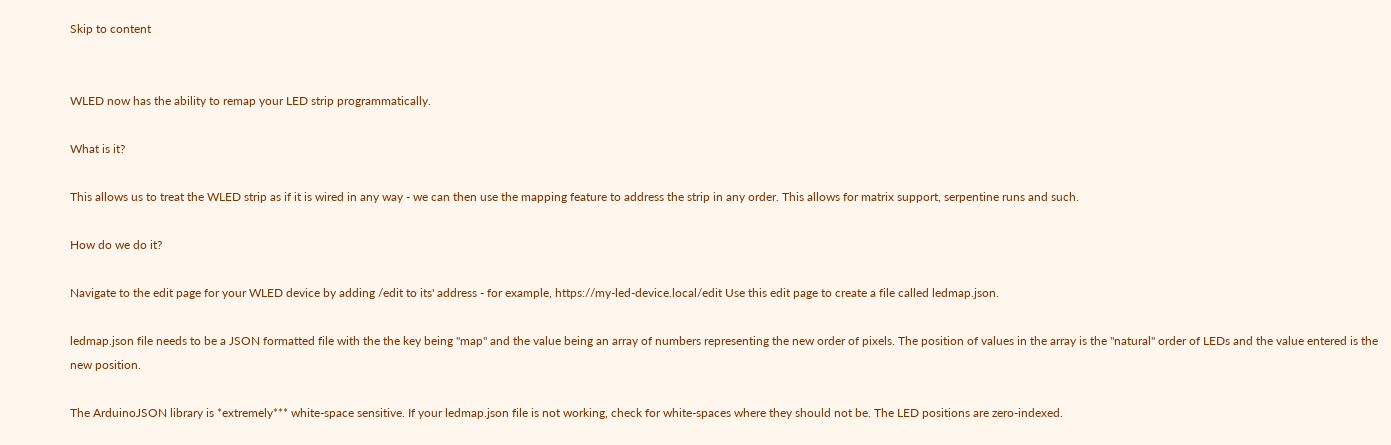Skip to content


WLED now has the ability to remap your LED strip programmatically.

What is it?

This allows us to treat the WLED strip as if it is wired in any way - we can then use the mapping feature to address the strip in any order. This allows for matrix support, serpentine runs and such.

How do we do it?

Navigate to the edit page for your WLED device by adding /edit to its' address - for example, https://my-led-device.local/edit Use this edit page to create a file called ledmap.json.

ledmap.json file needs to be a JSON formatted file with the the key being "map" and the value being an array of numbers representing the new order of pixels. The position of values in the array is the "natural" order of LEDs and the value entered is the new position.

The ArduinoJSON library is *extremely*** white-space sensitive. If your ledmap.json file is not working, check for white-spaces where they should not be. The LED positions are zero-indexed.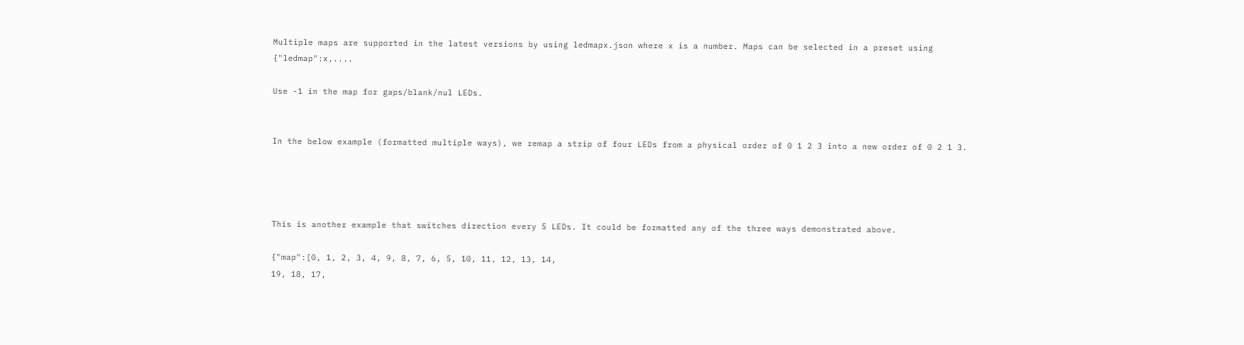Multiple maps are supported in the latest versions by using ledmapx.json where x is a number. Maps can be selected in a preset using {"ledmap":x,....

Use -1 in the map for gaps/blank/nul LEDs.


In the below example (formatted multiple ways), we remap a strip of four LEDs from a physical order of 0 1 2 3 into a new order of 0 2 1 3.




This is another example that switches direction every 5 LEDs. It could be formatted any of the three ways demonstrated above.

{"map":[0, 1, 2, 3, 4, 9, 8, 7, 6, 5, 10, 11, 12, 13, 14,
19, 18, 17,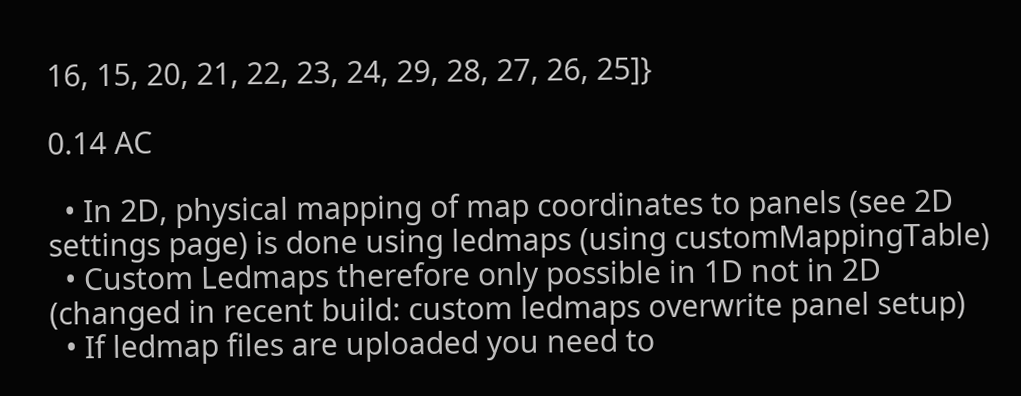16, 15, 20, 21, 22, 23, 24, 29, 28, 27, 26, 25]}

0.14 AC

  • In 2D, physical mapping of map coordinates to panels (see 2D settings page) is done using ledmaps (using customMappingTable)
  • Custom Ledmaps therefore only possible in 1D not in 2D (changed in recent build: custom ledmaps overwrite panel setup)
  • If ledmap files are uploaded you need to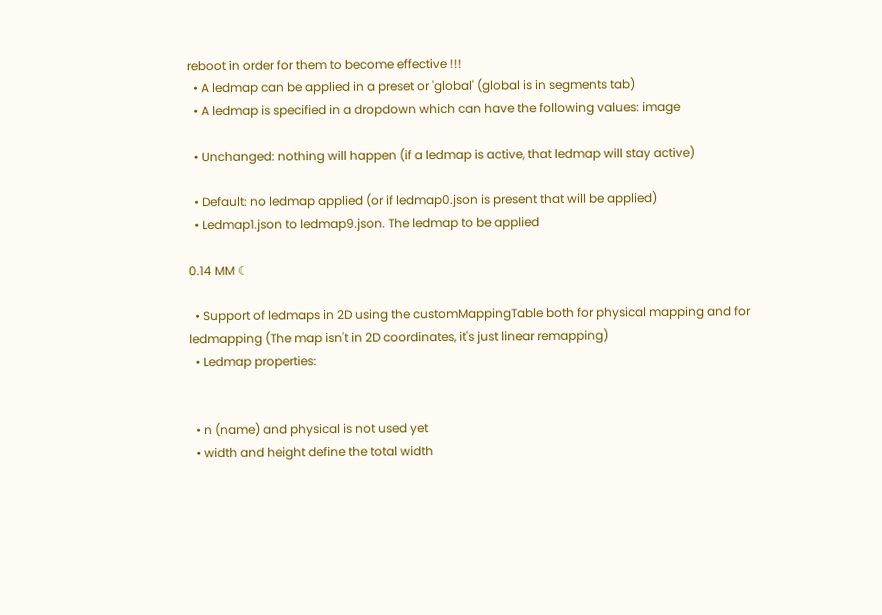reboot in order for them to become effective !!!
  • A ledmap can be applied in a preset or 'global' (global is in segments tab)
  • A ledmap is specified in a dropdown which can have the following values: image

  • Unchanged: nothing will happen (if a ledmap is active, that ledmap will stay active)

  • Default: no ledmap applied (or if ledmap0.json is present that will be applied)
  • Ledmap1.json to ledmap9.json. The ledmap to be applied

0.14 MM ☾

  • Support of ledmaps in 2D using the customMappingTable both for physical mapping and for ledmapping (The map isn't in 2D coordinates, it's just linear remapping)
  • Ledmap properties:


  • n (name) and physical is not used yet
  • width and height define the total width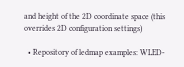and height of the 2D coordinate space (this overrides 2D configuration settings)

  • Repository of ledmap examples: WLED-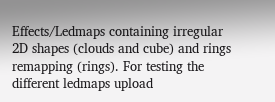Effects/Ledmaps containing irregular 2D shapes (clouds and cube) and rings remapping (rings). For testing the different ledmaps upload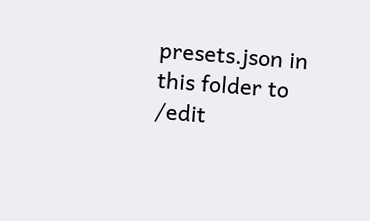presets.json in this folder to /edit